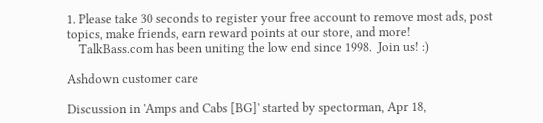1. Please take 30 seconds to register your free account to remove most ads, post topics, make friends, earn reward points at our store, and more!
    TalkBass.com has been uniting the low end since 1998.  Join us! :)

Ashdown customer care

Discussion in 'Amps and Cabs [BG]' started by spectorman, Apr 18,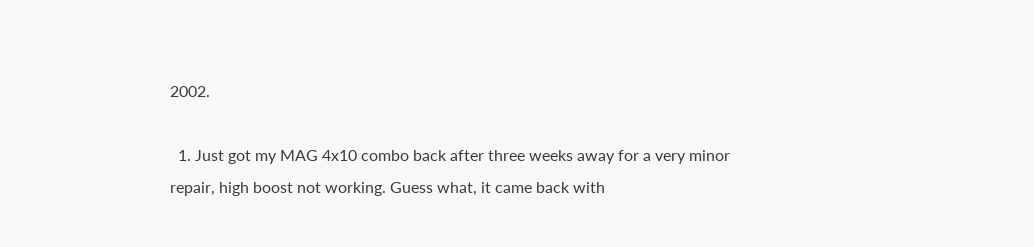2002.

  1. Just got my MAG 4x10 combo back after three weeks away for a very minor repair, high boost not working. Guess what, it came back with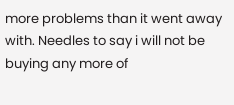more problems than it went away with. Needles to say i will not be buying any more of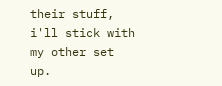their stuff, i'll stick with my other set up.